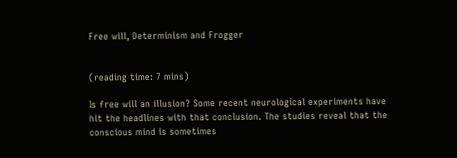Free will, Determinism and Frogger


(reading time: 7 mins)

Is free will an illusion? Some recent neurological experiments have hit the headlines with that conclusion. The studies reveal that the conscious mind is sometimes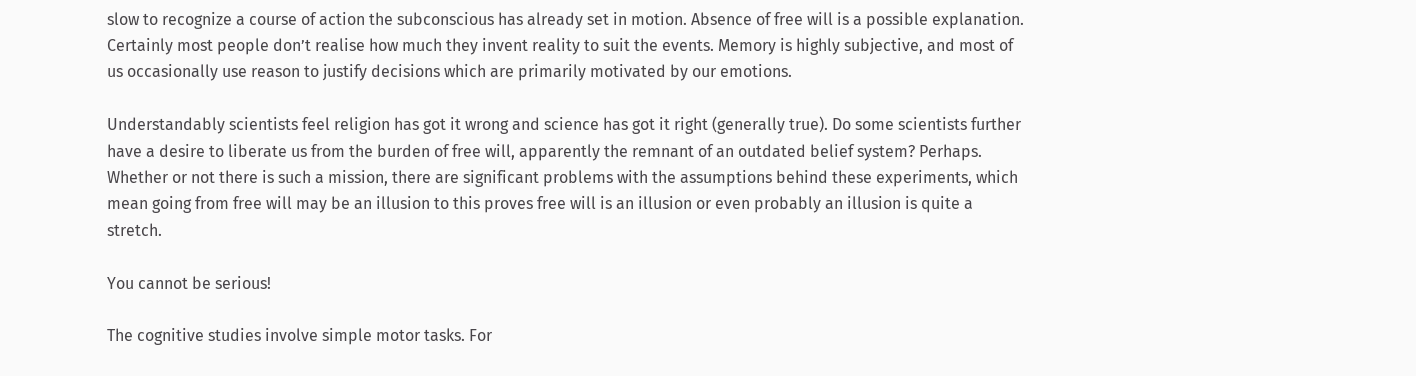slow to recognize a course of action the subconscious has already set in motion. Absence of free will is a possible explanation. Certainly most people don’t realise how much they invent reality to suit the events. Memory is highly subjective, and most of us occasionally use reason to justify decisions which are primarily motivated by our emotions.

Understandably scientists feel religion has got it wrong and science has got it right (generally true). Do some scientists further have a desire to liberate us from the burden of free will, apparently the remnant of an outdated belief system? Perhaps. Whether or not there is such a mission, there are significant problems with the assumptions behind these experiments, which mean going from free will may be an illusion to this proves free will is an illusion or even probably an illusion is quite a stretch.

You cannot be serious!

The cognitive studies involve simple motor tasks. For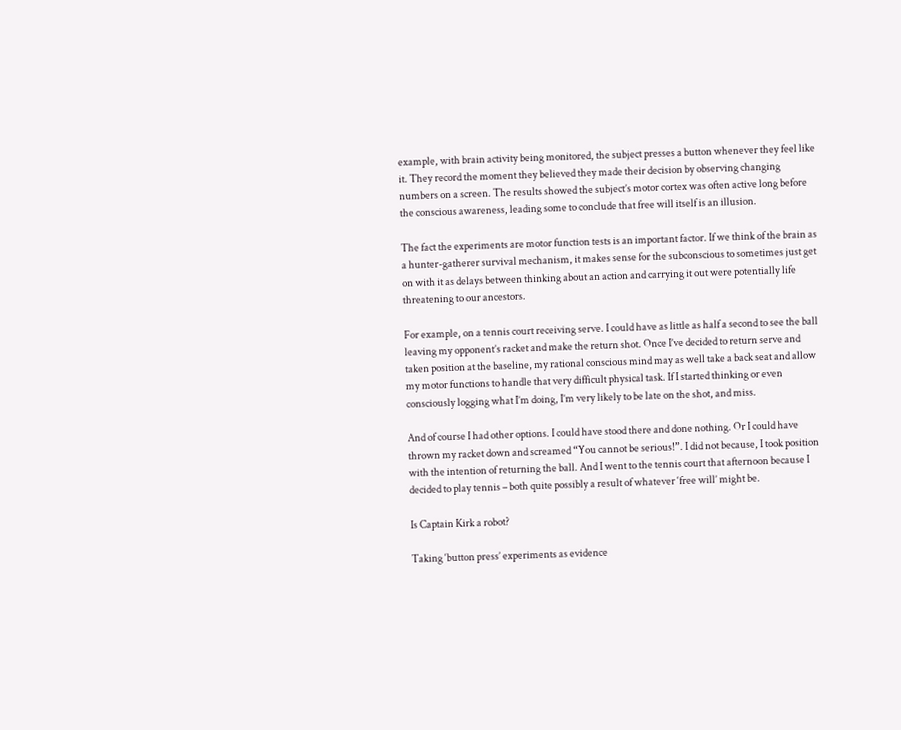example, with brain activity being monitored, the subject presses a button whenever they feel like it. They record the moment they believed they made their decision by observing changing numbers on a screen. The results showed the subject’s motor cortex was often active long before the conscious awareness, leading some to conclude that free will itself is an illusion.

The fact the experiments are motor function tests is an important factor. If we think of the brain as a hunter-gatherer survival mechanism, it makes sense for the subconscious to sometimes just get on with it as delays between thinking about an action and carrying it out were potentially life threatening to our ancestors.

For example, on a tennis court receiving serve. I could have as little as half a second to see the ball leaving my opponent’s racket and make the return shot. Once I’ve decided to return serve and taken position at the baseline, my rational conscious mind may as well take a back seat and allow my motor functions to handle that very difficult physical task. If I started thinking or even consciously logging what I’m doing, I’m very likely to be late on the shot, and miss.

And of course I had other options. I could have stood there and done nothing. Or I could have thrown my racket down and screamed “You cannot be serious!”. I did not because, I took position with the intention of returning the ball. And I went to the tennis court that afternoon because I decided to play tennis – both quite possibly a result of whatever ‘free will’ might be.

Is Captain Kirk a robot?

Taking ‘button press’ experiments as evidence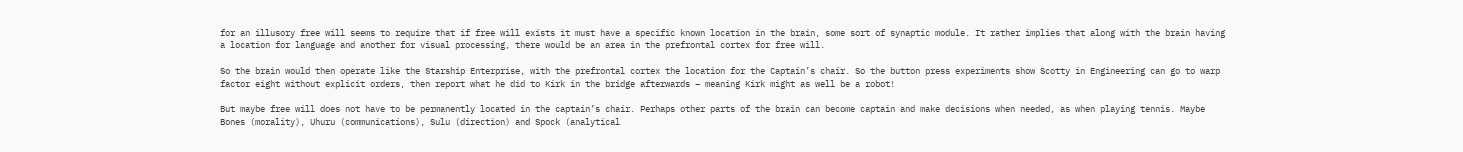for an illusory free will seems to require that if free will exists it must have a specific known location in the brain, some sort of synaptic module. It rather implies that along with the brain having a location for language and another for visual processing, there would be an area in the prefrontal cortex for free will.

So the brain would then operate like the Starship Enterprise, with the prefrontal cortex the location for the Captain’s chair. So the button press experiments show Scotty in Engineering can go to warp factor eight without explicit orders, then report what he did to Kirk in the bridge afterwards – meaning Kirk might as well be a robot!

But maybe free will does not have to be permanently located in the captain’s chair. Perhaps other parts of the brain can become captain and make decisions when needed, as when playing tennis. Maybe Bones (morality), Uhuru (communications), Sulu (direction) and Spock (analytical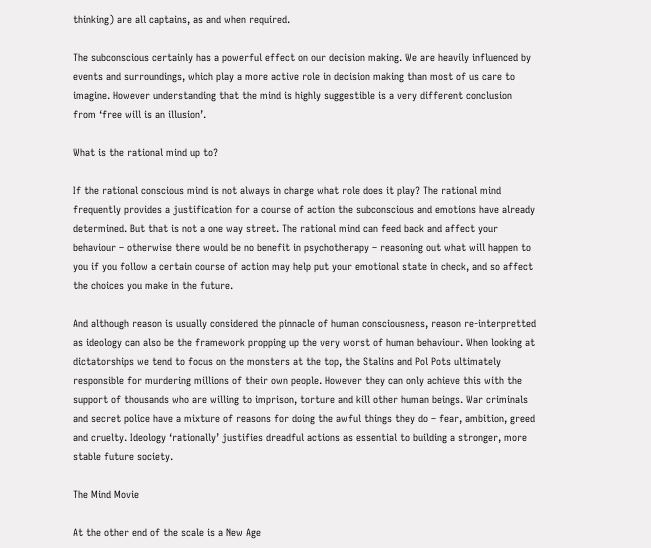thinking) are all captains, as and when required.

The subconscious certainly has a powerful effect on our decision making. We are heavily influenced by events and surroundings, which play a more active role in decision making than most of us care to imagine. However understanding that the mind is highly suggestible is a very different conclusion from ‘free will is an illusion’.

What is the rational mind up to?

If the rational conscious mind is not always in charge what role does it play? The rational mind frequently provides a justification for a course of action the subconscious and emotions have already determined. But that is not a one way street. The rational mind can feed back and affect your behaviour – otherwise there would be no benefit in psychotherapy – reasoning out what will happen to you if you follow a certain course of action may help put your emotional state in check, and so affect the choices you make in the future.

And although reason is usually considered the pinnacle of human consciousness, reason re-interpretted as ideology can also be the framework propping up the very worst of human behaviour. When looking at dictatorships we tend to focus on the monsters at the top, the Stalins and Pol Pots ultimately responsible for murdering millions of their own people. However they can only achieve this with the support of thousands who are willing to imprison, torture and kill other human beings. War criminals and secret police have a mixture of reasons for doing the awful things they do – fear, ambition, greed and cruelty. Ideology ‘rationally’ justifies dreadful actions as essential to building a stronger, more stable future society.

The Mind Movie

At the other end of the scale is a New Age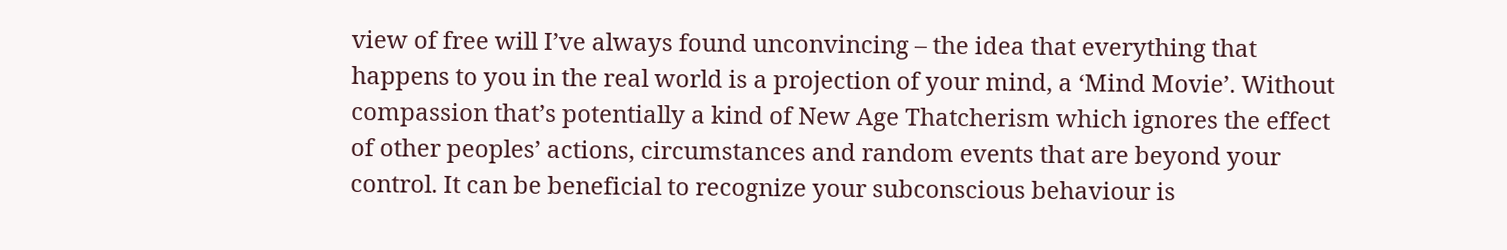view of free will I’ve always found unconvincing – the idea that everything that happens to you in the real world is a projection of your mind, a ‘Mind Movie’. Without compassion that’s potentially a kind of New Age Thatcherism which ignores the effect of other peoples’ actions, circumstances and random events that are beyond your control. It can be beneficial to recognize your subconscious behaviour is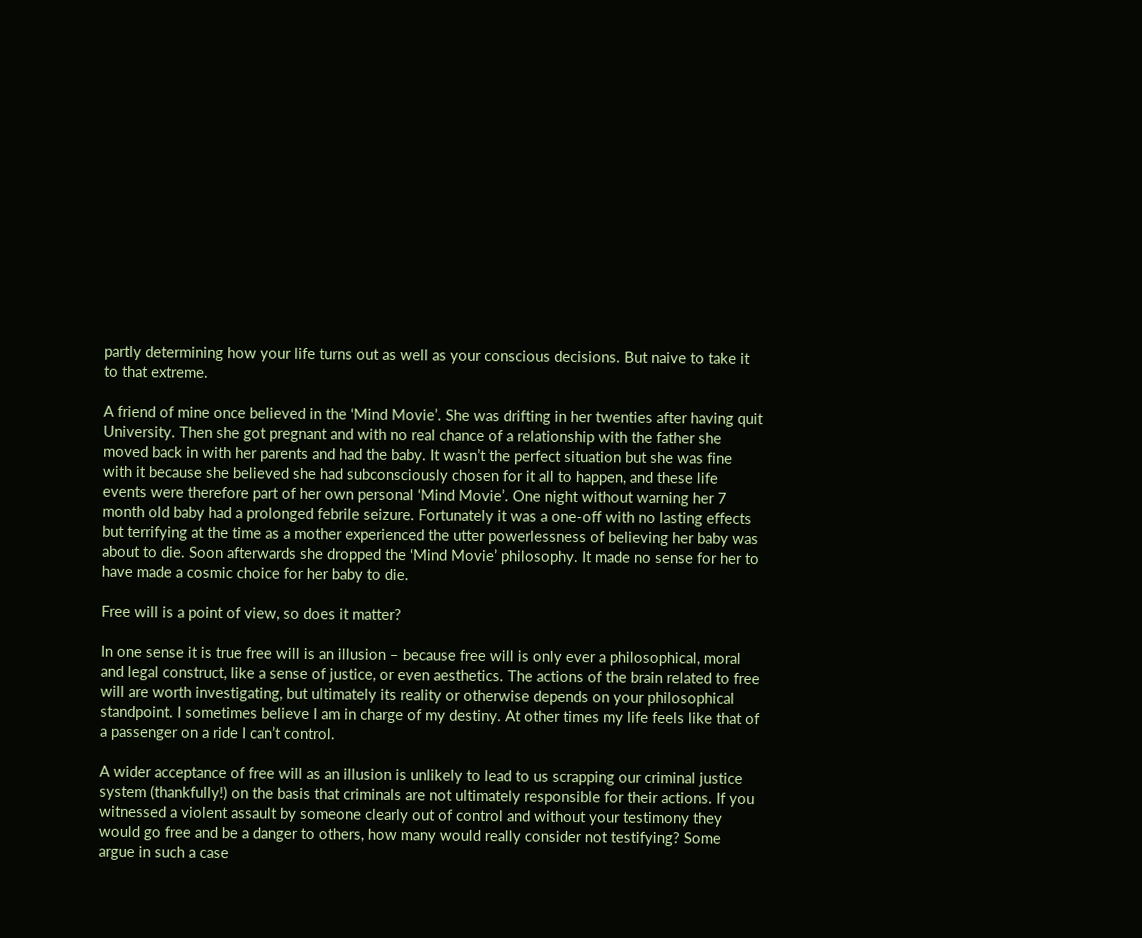partly determining how your life turns out as well as your conscious decisions. But naive to take it to that extreme.

A friend of mine once believed in the ‘Mind Movie’. She was drifting in her twenties after having quit University. Then she got pregnant and with no real chance of a relationship with the father she moved back in with her parents and had the baby. It wasn’t the perfect situation but she was fine with it because she believed she had subconsciously chosen for it all to happen, and these life events were therefore part of her own personal ‘Mind Movie’. One night without warning her 7 month old baby had a prolonged febrile seizure. Fortunately it was a one-off with no lasting effects but terrifying at the time as a mother experienced the utter powerlessness of believing her baby was about to die. Soon afterwards she dropped the ‘Mind Movie’ philosophy. It made no sense for her to have made a cosmic choice for her baby to die.

Free will is a point of view, so does it matter?

In one sense it is true free will is an illusion – because free will is only ever a philosophical, moral and legal construct, like a sense of justice, or even aesthetics. The actions of the brain related to free will are worth investigating, but ultimately its reality or otherwise depends on your philosophical standpoint. I sometimes believe I am in charge of my destiny. At other times my life feels like that of a passenger on a ride I can’t control.

A wider acceptance of free will as an illusion is unlikely to lead to us scrapping our criminal justice system (thankfully!) on the basis that criminals are not ultimately responsible for their actions. If you witnessed a violent assault by someone clearly out of control and without your testimony they would go free and be a danger to others, how many would really consider not testifying? Some argue in such a case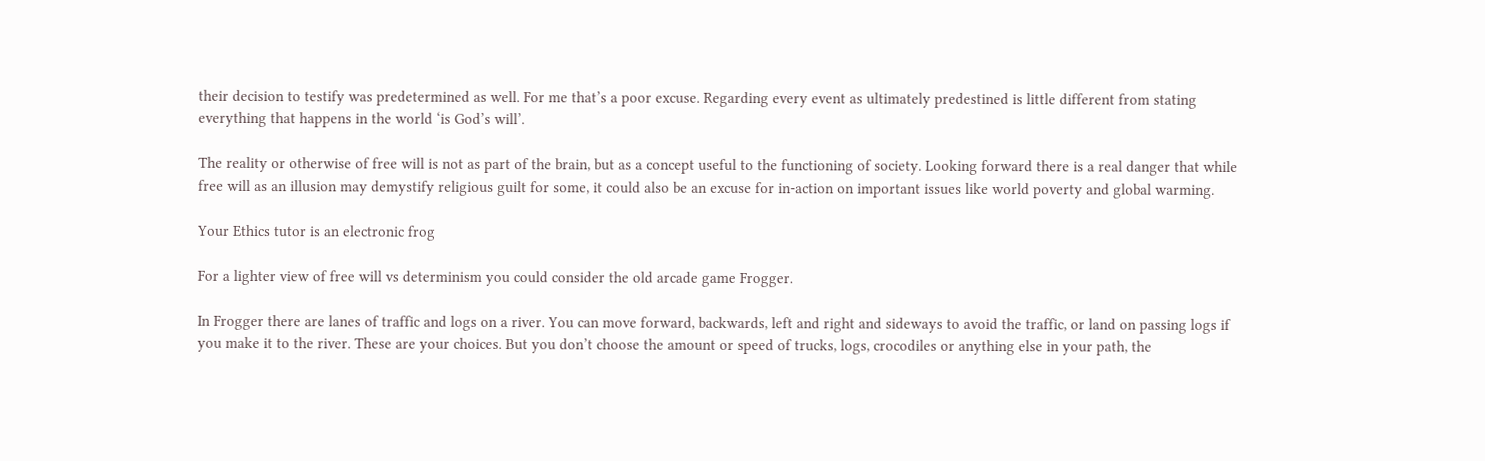their decision to testify was predetermined as well. For me that’s a poor excuse. Regarding every event as ultimately predestined is little different from stating everything that happens in the world ‘is God’s will’.

The reality or otherwise of free will is not as part of the brain, but as a concept useful to the functioning of society. Looking forward there is a real danger that while free will as an illusion may demystify religious guilt for some, it could also be an excuse for in-action on important issues like world poverty and global warming.

Your Ethics tutor is an electronic frog

For a lighter view of free will vs determinism you could consider the old arcade game Frogger.

In Frogger there are lanes of traffic and logs on a river. You can move forward, backwards, left and right and sideways to avoid the traffic, or land on passing logs if you make it to the river. These are your choices. But you don’t choose the amount or speed of trucks, logs, crocodiles or anything else in your path, the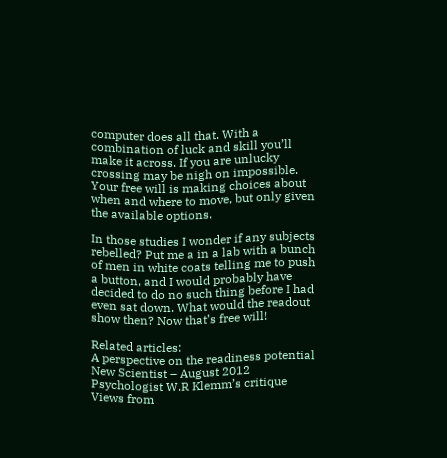computer does all that. With a combination of luck and skill you’ll make it across. If you are unlucky crossing may be nigh on impossible. Your free will is making choices about when and where to move, but only given the available options.

In those studies I wonder if any subjects rebelled? Put me a in a lab with a bunch of men in white coats telling me to push a button, and I would probably have decided to do no such thing before I had even sat down. What would the readout show then? Now that’s free will!

Related articles:
A perspective on the readiness potential New Scientist – August 2012
Psychologist W.R Klemm’s critique
Views from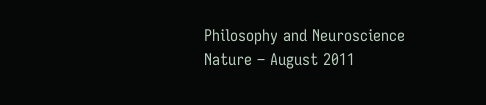Philosophy and Neuroscience Nature – August 2011